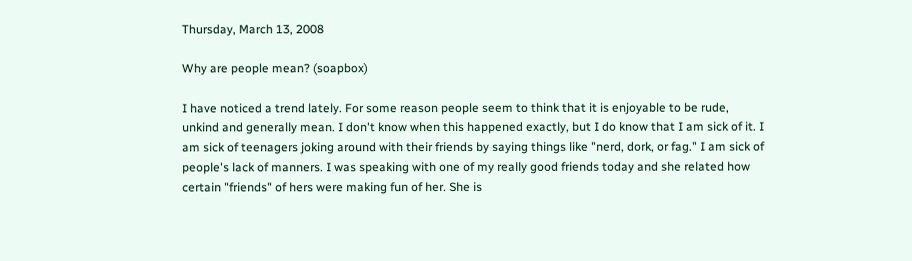Thursday, March 13, 2008

Why are people mean? (soapbox)

I have noticed a trend lately. For some reason people seem to think that it is enjoyable to be rude, unkind and generally mean. I don't know when this happened exactly, but I do know that I am sick of it. I am sick of teenagers joking around with their friends by saying things like "nerd, dork, or fag." I am sick of people's lack of manners. I was speaking with one of my really good friends today and she related how certain "friends" of hers were making fun of her. She is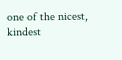one of the nicest, kindest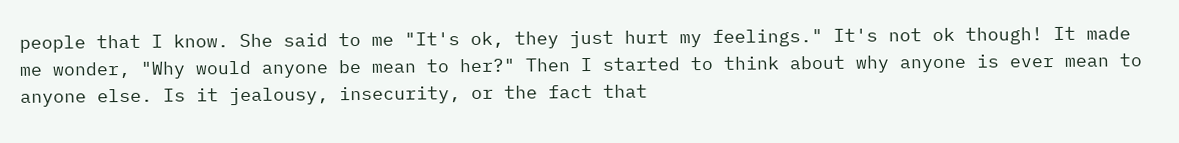people that I know. She said to me "It's ok, they just hurt my feelings." It's not ok though! It made me wonder, "Why would anyone be mean to her?" Then I started to think about why anyone is ever mean to anyone else. Is it jealousy, insecurity, or the fact that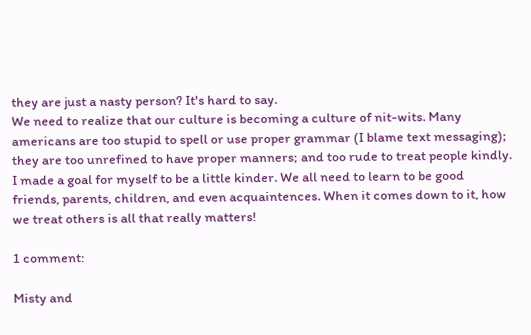they are just a nasty person? It's hard to say.
We need to realize that our culture is becoming a culture of nit-wits. Many americans are too stupid to spell or use proper grammar (I blame text messaging); they are too unrefined to have proper manners; and too rude to treat people kindly.
I made a goal for myself to be a little kinder. We all need to learn to be good friends, parents, children, and even acquaintences. When it comes down to it, how we treat others is all that really matters!

1 comment:

Misty and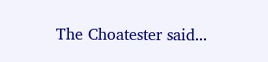The Choatester said...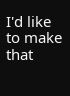I'd like to make that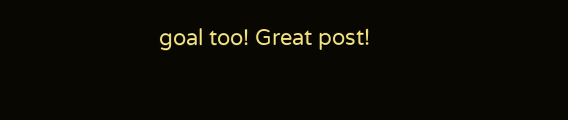goal too! Great post!